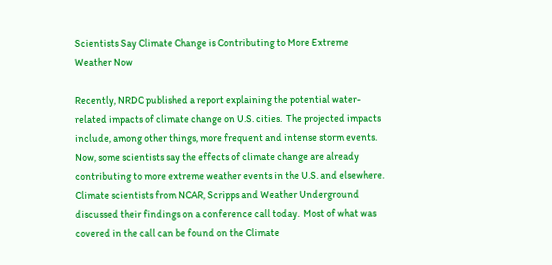Scientists Say Climate Change is Contributing to More Extreme Weather Now

Recently, NRDC published a report explaining the potential water-related impacts of climate change on U.S. cities.  The projected impacts include, among other things, more frequent and intense storm events.  Now, some scientists say the effects of climate change are already contributing to more extreme weather events in the U.S. and elsewhere.  Climate scientists from NCAR, Scripps and Weather Underground discussed their findings on a conference call today.  Most of what was covered in the call can be found on the Climate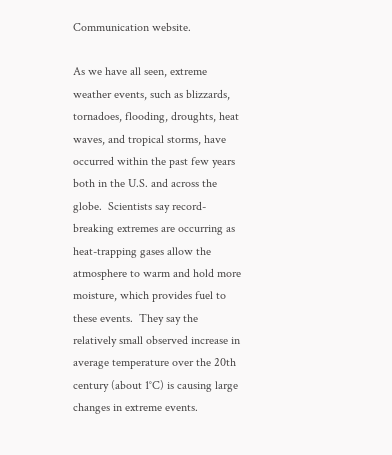Communication website.

As we have all seen, extreme weather events, such as blizzards, tornadoes, flooding, droughts, heat waves, and tropical storms, have occurred within the past few years both in the U.S. and across the globe.  Scientists say record-breaking extremes are occurring as heat-trapping gases allow the atmosphere to warm and hold more moisture, which provides fuel to these events.  They say the relatively small observed increase in average temperature over the 20th century (about 1°C) is causing large changes in extreme events.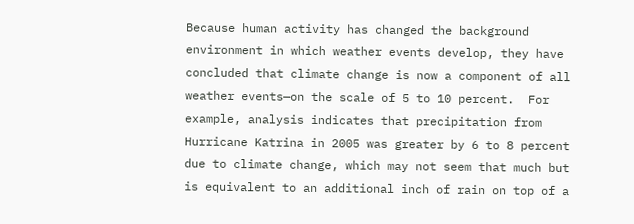Because human activity has changed the background environment in which weather events develop, they have concluded that climate change is now a component of all weather events—on the scale of 5 to 10 percent.  For example, analysis indicates that precipitation from Hurricane Katrina in 2005 was greater by 6 to 8 percent due to climate change, which may not seem that much but is equivalent to an additional inch of rain on top of a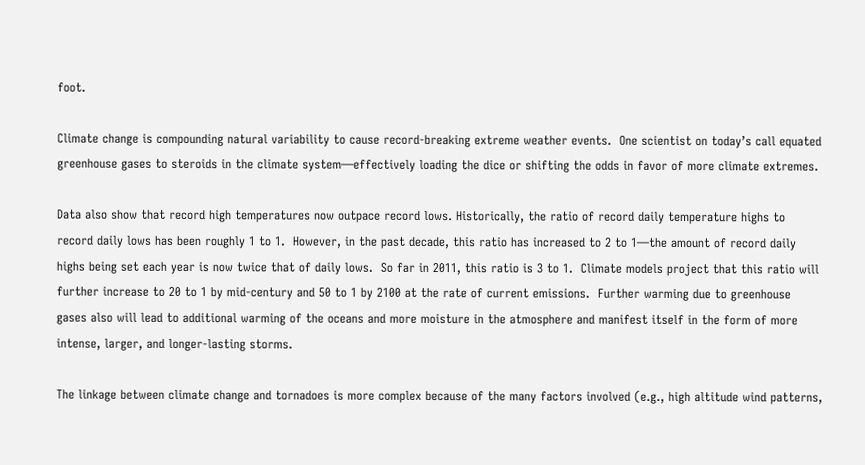foot.

Climate change is compounding natural variability to cause record-breaking extreme weather events.  One scientist on today’s call equated greenhouse gases to steroids in the climate system—effectively loading the dice or shifting the odds in favor of more climate extremes.

Data also show that record high temperatures now outpace record lows. Historically, the ratio of record daily temperature highs to record daily lows has been roughly 1 to 1.  However, in the past decade, this ratio has increased to 2 to 1—the amount of record daily highs being set each year is now twice that of daily lows.  So far in 2011, this ratio is 3 to 1.  Climate models project that this ratio will further increase to 20 to 1 by mid-century and 50 to 1 by 2100 at the rate of current emissions.  Further warming due to greenhouse gases also will lead to additional warming of the oceans and more moisture in the atmosphere and manifest itself in the form of more intense, larger, and longer-lasting storms.

The linkage between climate change and tornadoes is more complex because of the many factors involved (e.g., high altitude wind patterns,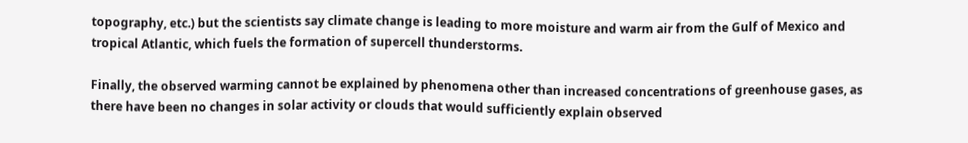topography, etc.) but the scientists say climate change is leading to more moisture and warm air from the Gulf of Mexico and tropical Atlantic, which fuels the formation of supercell thunderstorms.

Finally, the observed warming cannot be explained by phenomena other than increased concentrations of greenhouse gases, as there have been no changes in solar activity or clouds that would sufficiently explain observed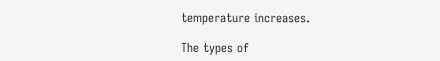temperature increases.

The types of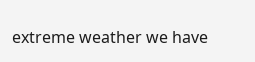extreme weather we have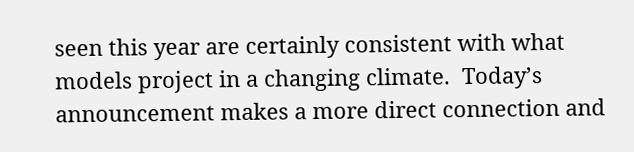seen this year are certainly consistent with what models project in a changing climate.  Today’s announcement makes a more direct connection and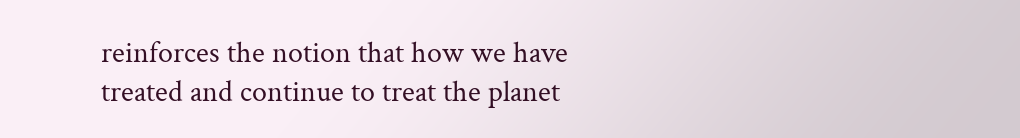reinforces the notion that how we have treated and continue to treat the planet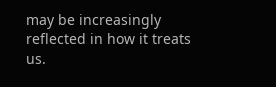may be increasingly reflected in how it treats us.